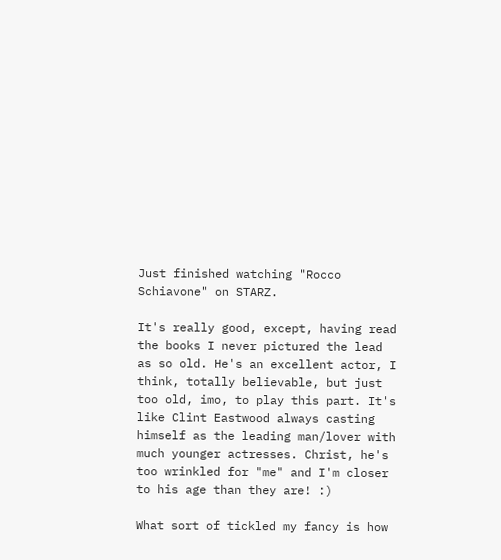Just finished watching "Rocco Schiavone" on STARZ.

It's really good, except, having read the books I never pictured the lead as so old. He's an excellent actor, I think, totally believable, but just too old, imo, to play this part. It's like Clint Eastwood always casting himself as the leading man/lover with much younger actresses. Christ, he's too wrinkled for "me" and I'm closer to his age than they are! :)

What sort of tickled my fancy is how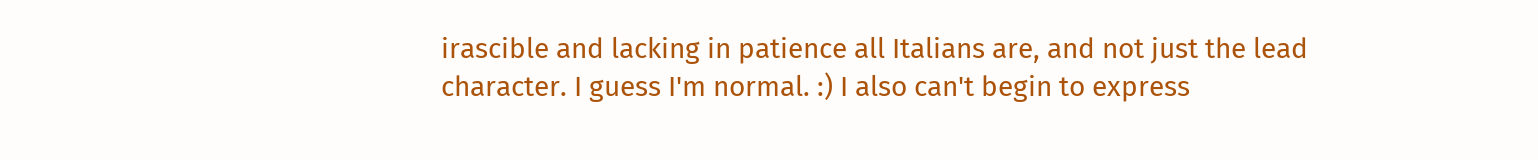irascible and lacking in patience all Italians are, and not just the lead character. I guess I'm normal. :) I also can't begin to express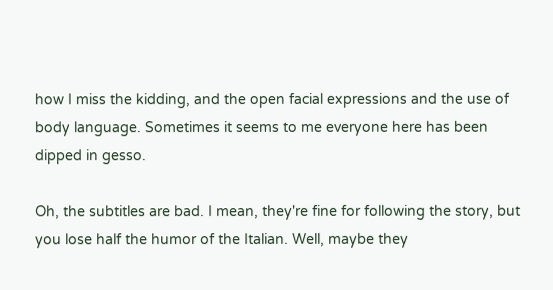how I miss the kidding, and the open facial expressions and the use of body language. Sometimes it seems to me everyone here has been dipped in gesso.

Oh, the subtitles are bad. I mean, they're fine for following the story, but you lose half the humor of the Italian. Well, maybe they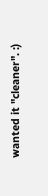wanted it "cleaner". :)